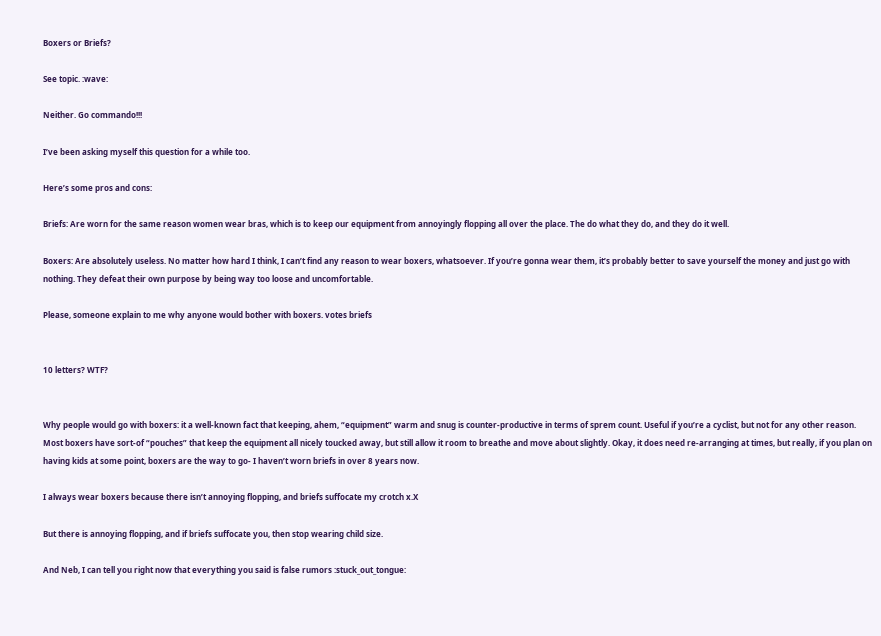Boxers or Briefs?

See topic. :wave:

Neither. Go commando!!!

I’ve been asking myself this question for a while too.

Here’s some pros and cons:

Briefs: Are worn for the same reason women wear bras, which is to keep our equipment from annoyingly flopping all over the place. The do what they do, and they do it well.

Boxers: Are absolutely useless. No matter how hard I think, I can’t find any reason to wear boxers, whatsoever. If you’re gonna wear them, it’s probably better to save yourself the money and just go with nothing. They defeat their own purpose by being way too loose and uncomfortable.

Please, someone explain to me why anyone would bother with boxers. votes briefs


10 letters? WTF?


Why people would go with boxers: it a well-known fact that keeping, ahem, “equipment” warm and snug is counter-productive in terms of sprem count. Useful if you’re a cyclist, but not for any other reason. Most boxers have sort-of “pouches” that keep the equipment all nicely toucked away, but still allow it room to breathe and move about slightly. Okay, it does need re-arranging at times, but really, if you plan on having kids at some point, boxers are the way to go- I haven’t worn briefs in over 8 years now.

I always wear boxers because there isn’t annoying flopping, and briefs suffocate my crotch x.X

But there is annoying flopping, and if briefs suffocate you, then stop wearing child size.

And Neb, I can tell you right now that everything you said is false rumors :stuck_out_tongue: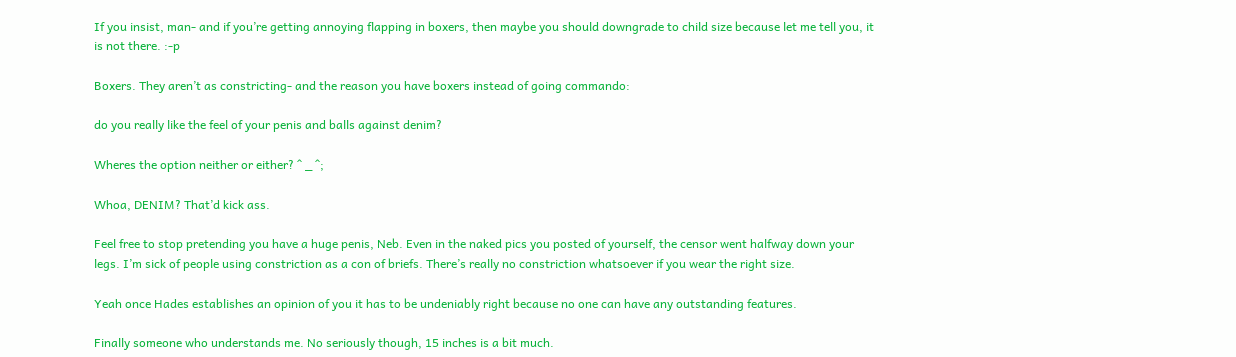If you insist, man- and if you’re getting annoying flapping in boxers, then maybe you should downgrade to child size because let me tell you, it is not there. :-p

Boxers. They aren’t as constricting- and the reason you have boxers instead of going commando:

do you really like the feel of your penis and balls against denim?

Wheres the option neither or either? ^ _ ^;

Whoa, DENIM? That’d kick ass.

Feel free to stop pretending you have a huge penis, Neb. Even in the naked pics you posted of yourself, the censor went halfway down your legs. I’m sick of people using constriction as a con of briefs. There’s really no constriction whatsoever if you wear the right size.

Yeah once Hades establishes an opinion of you it has to be undeniably right because no one can have any outstanding features.

Finally someone who understands me. No seriously though, 15 inches is a bit much.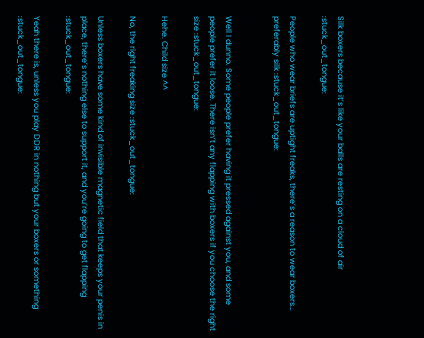Silk boxers because it’s like your balls are resting on a cloud of air :stuck_out_tongue:

People who wear briefs are uptight freaks, there’s a reason to wear boxers… preferably silk :stuck_out_tongue:


Well I dunno. Some people prefer having it pressed against you, and some people prefer it loose. There isn’t any flapping with boxers if you choose the right size :stuck_out_tongue:

Hehe. Child size ^^

No, the right freaking size :stuck_out_tongue:

Unless boxers have some kind of invisible magnetic field that keeps your penis in place, there’s nothing else to support it, and you’re going to get flapping :stuck_out_tongue:

Yeah there is, unless you play DDR in nothing but your boxers or something :stuck_out_tongue: